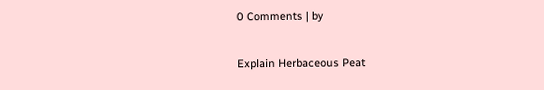0 Comments | by

Explain Herbaceous Peat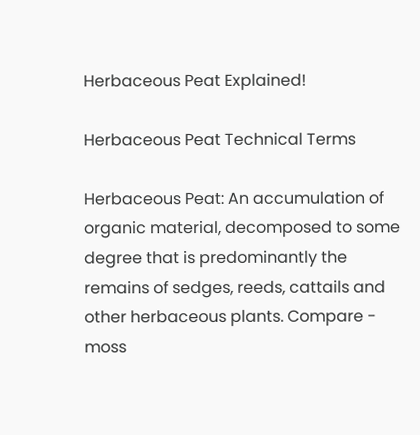Herbaceous Peat Explained!

Herbaceous Peat Technical Terms

Herbaceous Peat: An accumulation of organic material, decomposed to some degree that is predominantly the remains of sedges, reeds, cattails and other herbaceous plants. Compare - moss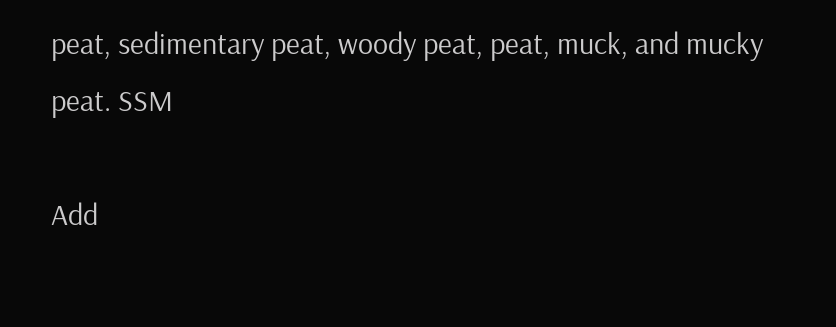peat, sedimentary peat, woody peat, peat, muck, and mucky peat. SSM

Add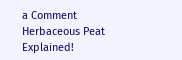a Comment Herbaceous Peat Explained!